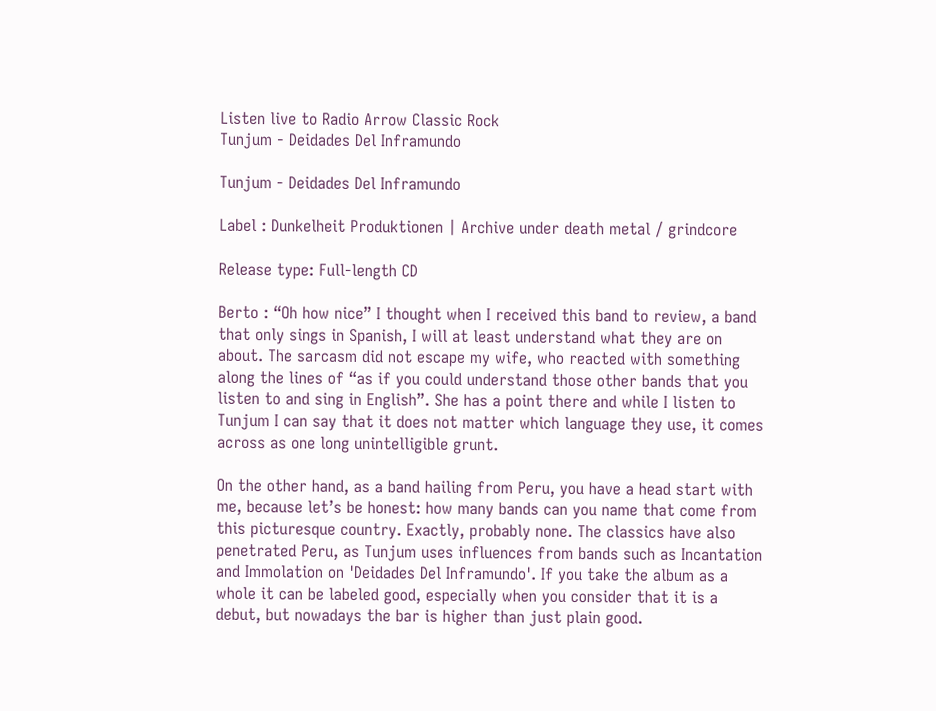Listen live to Radio Arrow Classic Rock
Tunjum - Deidades Del Inframundo

Tunjum - Deidades Del Inframundo

Label : Dunkelheit Produktionen | Archive under death metal / grindcore

Release type: Full-length CD

Berto : “Oh how nice” I thought when I received this band to review, a band that only sings in Spanish, I will at least understand what they are on about. The sarcasm did not escape my wife, who reacted with something along the lines of “as if you could understand those other bands that you listen to and sing in English”. She has a point there and while I listen to Tunjum I can say that it does not matter which language they use, it comes across as one long unintelligible grunt.

On the other hand, as a band hailing from Peru, you have a head start with me, because let’s be honest: how many bands can you name that come from this picturesque country. Exactly, probably none. The classics have also penetrated Peru, as Tunjum uses influences from bands such as Incantation and Immolation on 'Deidades Del Inframundo'. If you take the album as a whole it can be labeled good, especially when you consider that it is a debut, but nowadays the bar is higher than just plain good.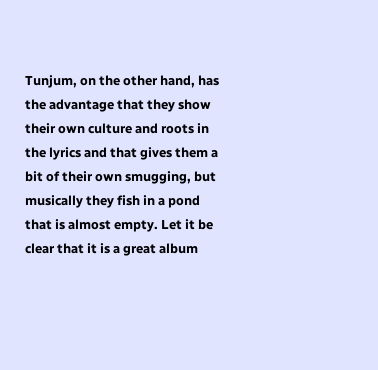Tunjum, on the other hand, has the advantage that they show their own culture and roots in the lyrics and that gives them a bit of their own smugging, but musically they fish in a pond that is almost empty. Let it be clear that it is a great album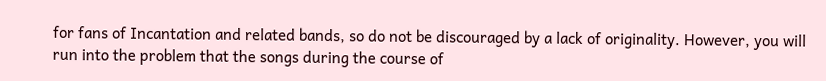for fans of Incantation and related bands, so do not be discouraged by a lack of originality. However, you will run into the problem that the songs during the course of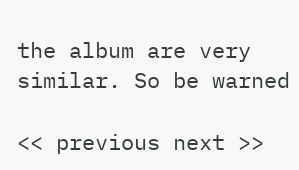the album are very similar. So be warned

<< previous next >>